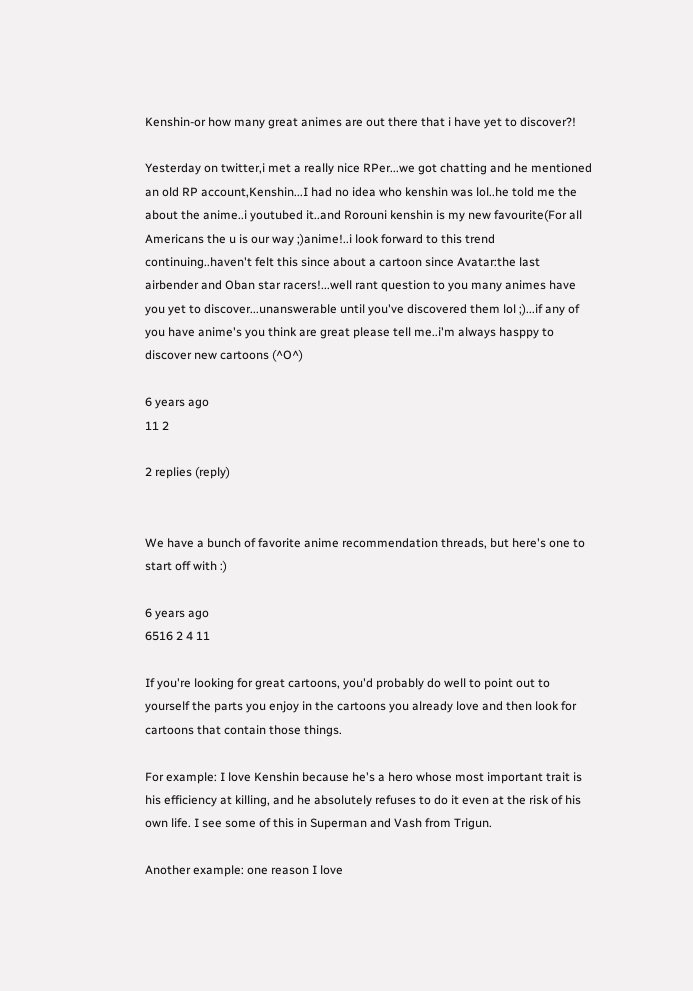Kenshin-or how many great animes are out there that i have yet to discover?!

Yesterday on twitter,i met a really nice RPer...we got chatting and he mentioned an old RP account,Kenshin...I had no idea who kenshin was lol..he told me the about the anime..i youtubed it..and Rorouni kenshin is my new favourite(For all Americans the u is our way ;)anime!..i look forward to this trend continuing..haven't felt this since about a cartoon since Avatar:the last airbender and Oban star racers!...well rant question to you many animes have you yet to discover...unanswerable until you've discovered them lol ;)...if any of you have anime's you think are great please tell me..i'm always hasppy to discover new cartoons (^O^)

6 years ago
11 2

2 replies (reply)


We have a bunch of favorite anime recommendation threads, but here's one to start off with :)

6 years ago
6516 2 4 11

If you're looking for great cartoons, you'd probably do well to point out to yourself the parts you enjoy in the cartoons you already love and then look for cartoons that contain those things.

For example: I love Kenshin because he's a hero whose most important trait is his efficiency at killing, and he absolutely refuses to do it even at the risk of his own life. I see some of this in Superman and Vash from Trigun.

Another example: one reason I love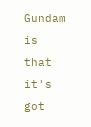Gundam is that it's got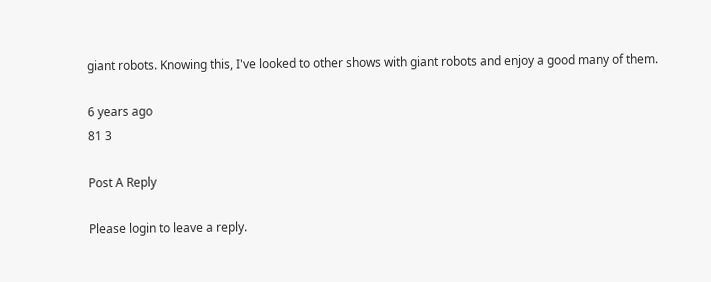giant robots. Knowing this, I've looked to other shows with giant robots and enjoy a good many of them.

6 years ago
81 3

Post A Reply

Please login to leave a reply.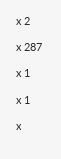x 2

x 287

x 1

x 1

x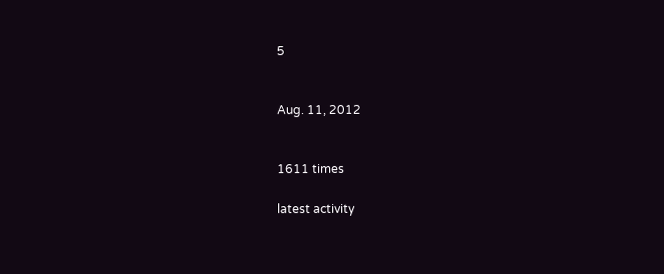5


Aug. 11, 2012


1611 times

latest activity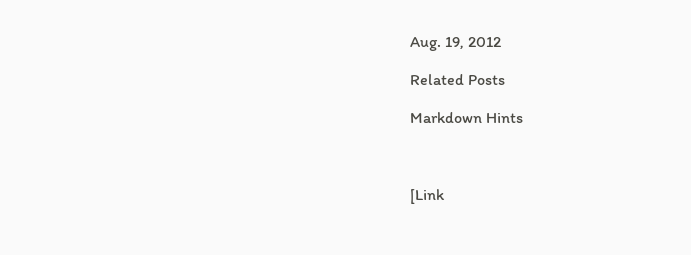Aug. 19, 2012

Related Posts

Markdown Hints



[Link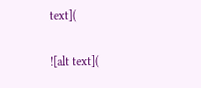text](

![alt text](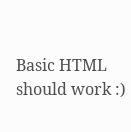Basic HTML should work :)